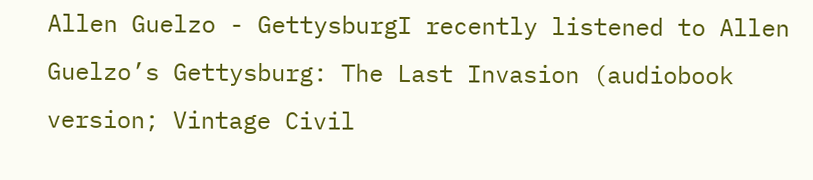Allen Guelzo - GettysburgI recently listened to Allen Guelzo’s Gettysburg: The Last Invasion (audiobook version; Vintage Civil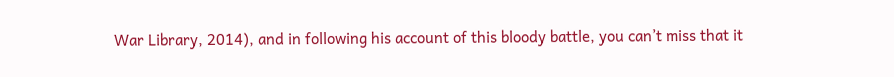War Library, 2014), and in following his account of this bloody battle, you can’t miss that it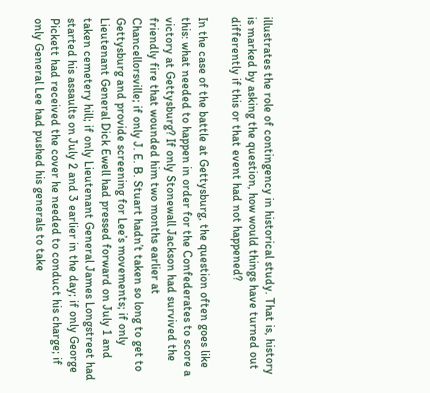illustrates the role of contingency in historical study. That is, history is marked by asking the question, how would things have turned out differently if this or that event had not happened?

In the case of the battle at Gettysburg, the question often goes like this: what needed to happen in order for the Confederates to score a victory at Gettysburg? If only Stonewall Jackson had survived the friendly fire that wounded him two months earlier at Chancellorsville; if only J. E. B. Stuart hadn’t taken so long to get to Gettysburg and provide screening for Lee’s movements; if only Lieutenant General Dick Ewell had pressed forward on July 1 and taken cemetery hill; if only Lieutenant General James Longstreet had started his assaults on July 2 and 3 earlier in the day; if only George Pickett had received the cover he needed to conduct his charge; if only General Lee had pushed his generals to take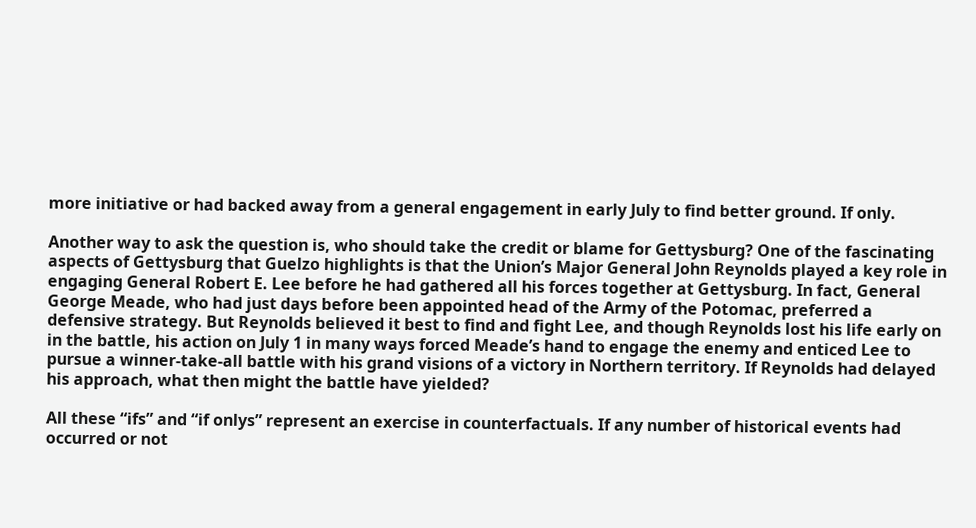more initiative or had backed away from a general engagement in early July to find better ground. If only.

Another way to ask the question is, who should take the credit or blame for Gettysburg? One of the fascinating aspects of Gettysburg that Guelzo highlights is that the Union’s Major General John Reynolds played a key role in engaging General Robert E. Lee before he had gathered all his forces together at Gettysburg. In fact, General George Meade, who had just days before been appointed head of the Army of the Potomac, preferred a defensive strategy. But Reynolds believed it best to find and fight Lee, and though Reynolds lost his life early on in the battle, his action on July 1 in many ways forced Meade’s hand to engage the enemy and enticed Lee to pursue a winner-take-all battle with his grand visions of a victory in Northern territory. If Reynolds had delayed his approach, what then might the battle have yielded?

All these “ifs” and “if onlys” represent an exercise in counterfactuals. If any number of historical events had occurred or not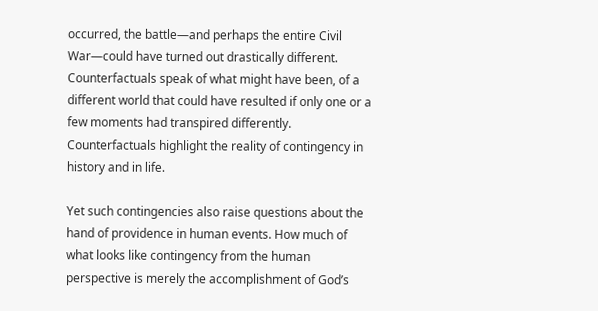occurred, the battle—and perhaps the entire Civil War—could have turned out drastically different. Counterfactuals speak of what might have been, of a different world that could have resulted if only one or a few moments had transpired differently. Counterfactuals highlight the reality of contingency in history and in life.

Yet such contingencies also raise questions about the hand of providence in human events. How much of what looks like contingency from the human perspective is merely the accomplishment of God’s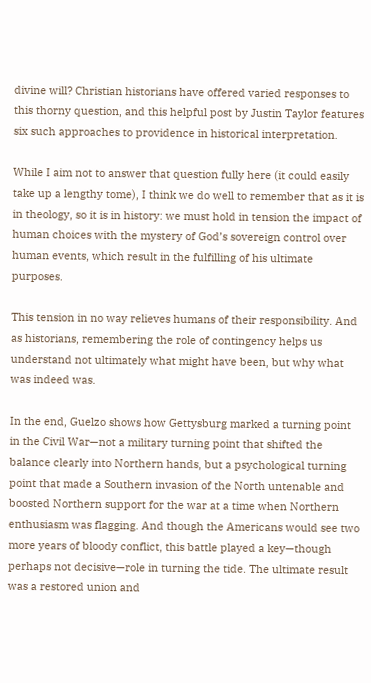divine will? Christian historians have offered varied responses to this thorny question, and this helpful post by Justin Taylor features six such approaches to providence in historical interpretation.

While I aim not to answer that question fully here (it could easily take up a lengthy tome), I think we do well to remember that as it is in theology, so it is in history: we must hold in tension the impact of human choices with the mystery of God’s sovereign control over human events, which result in the fulfilling of his ultimate purposes.

This tension in no way relieves humans of their responsibility. And as historians, remembering the role of contingency helps us understand not ultimately what might have been, but why what was indeed was.

In the end, Guelzo shows how Gettysburg marked a turning point in the Civil War—not a military turning point that shifted the balance clearly into Northern hands, but a psychological turning point that made a Southern invasion of the North untenable and boosted Northern support for the war at a time when Northern enthusiasm was flagging. And though the Americans would see two more years of bloody conflict, this battle played a key—though perhaps not decisive—role in turning the tide. The ultimate result was a restored union and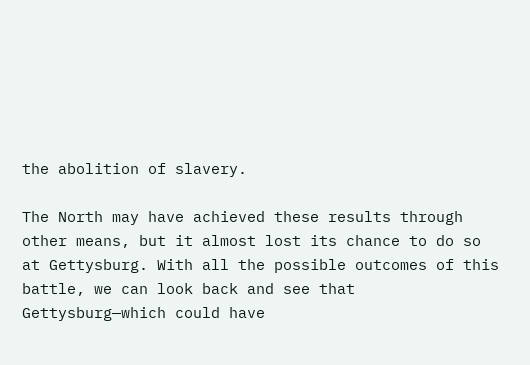the abolition of slavery.

The North may have achieved these results through other means, but it almost lost its chance to do so at Gettysburg. With all the possible outcomes of this battle, we can look back and see that Gettysburg—which could have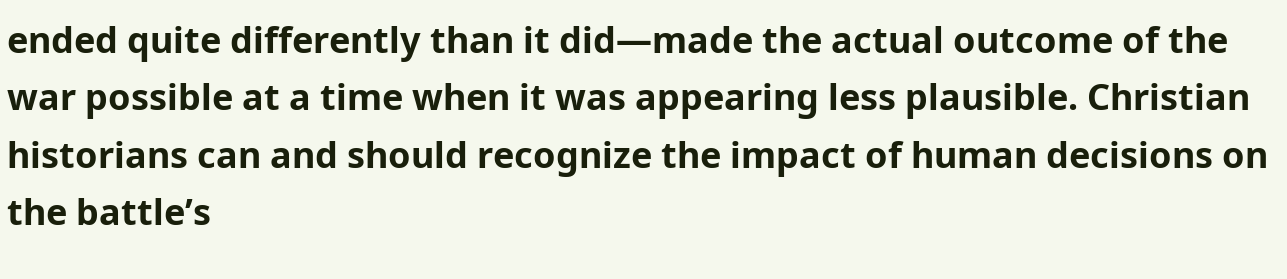ended quite differently than it did—made the actual outcome of the war possible at a time when it was appearing less plausible. Christian historians can and should recognize the impact of human decisions on the battle’s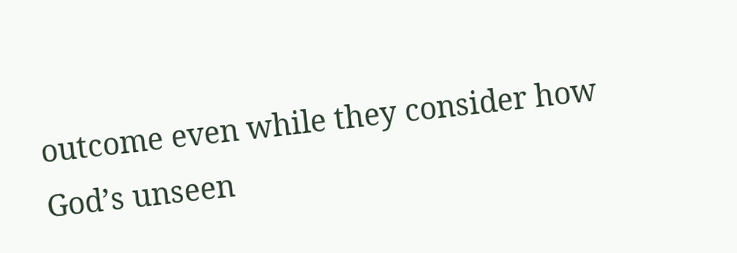outcome even while they consider how God’s unseen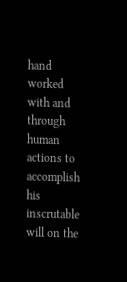hand worked with and through human actions to accomplish his inscrutable will on the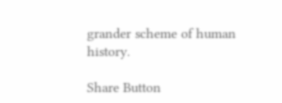grander scheme of human history.

Share Button